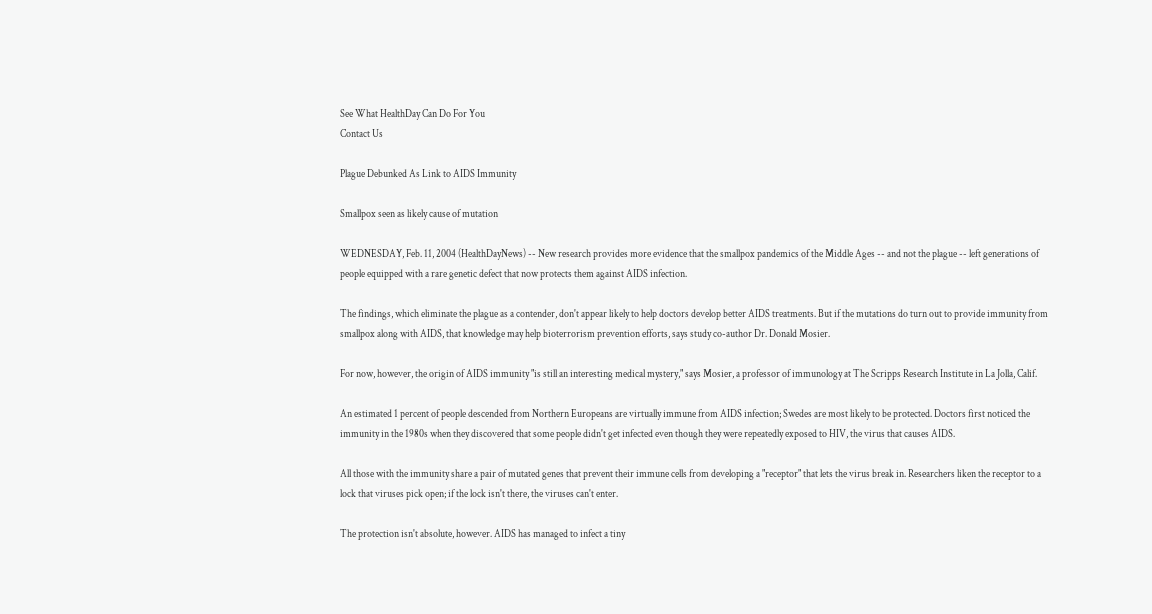See What HealthDay Can Do For You
Contact Us

Plague Debunked As Link to AIDS Immunity

Smallpox seen as likely cause of mutation

WEDNESDAY, Feb. 11, 2004 (HealthDayNews) -- New research provides more evidence that the smallpox pandemics of the Middle Ages -- and not the plague -- left generations of people equipped with a rare genetic defect that now protects them against AIDS infection.

The findings, which eliminate the plague as a contender, don't appear likely to help doctors develop better AIDS treatments. But if the mutations do turn out to provide immunity from smallpox along with AIDS, that knowledge may help bioterrorism prevention efforts, says study co-author Dr. Donald Mosier.

For now, however, the origin of AIDS immunity "is still an interesting medical mystery," says Mosier, a professor of immunology at The Scripps Research Institute in La Jolla, Calif.

An estimated 1 percent of people descended from Northern Europeans are virtually immune from AIDS infection; Swedes are most likely to be protected. Doctors first noticed the immunity in the 1980s when they discovered that some people didn't get infected even though they were repeatedly exposed to HIV, the virus that causes AIDS.

All those with the immunity share a pair of mutated genes that prevent their immune cells from developing a "receptor" that lets the virus break in. Researchers liken the receptor to a lock that viruses pick open; if the lock isn't there, the viruses can't enter.

The protection isn't absolute, however. AIDS has managed to infect a tiny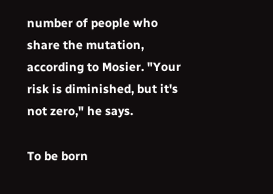number of people who share the mutation, according to Mosier. "Your risk is diminished, but it's not zero," he says.

To be born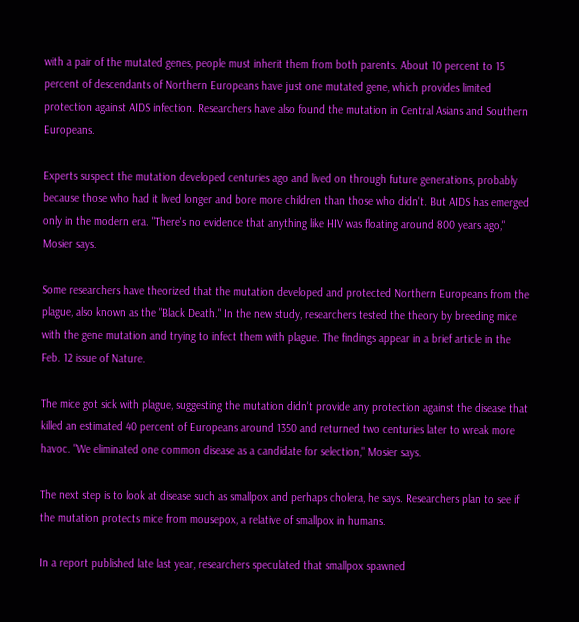with a pair of the mutated genes, people must inherit them from both parents. About 10 percent to 15 percent of descendants of Northern Europeans have just one mutated gene, which provides limited protection against AIDS infection. Researchers have also found the mutation in Central Asians and Southern Europeans.

Experts suspect the mutation developed centuries ago and lived on through future generations, probably because those who had it lived longer and bore more children than those who didn't. But AIDS has emerged only in the modern era. "There's no evidence that anything like HIV was floating around 800 years ago," Mosier says.

Some researchers have theorized that the mutation developed and protected Northern Europeans from the plague, also known as the "Black Death." In the new study, researchers tested the theory by breeding mice with the gene mutation and trying to infect them with plague. The findings appear in a brief article in the Feb. 12 issue of Nature.

The mice got sick with plague, suggesting the mutation didn't provide any protection against the disease that killed an estimated 40 percent of Europeans around 1350 and returned two centuries later to wreak more havoc. "We eliminated one common disease as a candidate for selection," Mosier says.

The next step is to look at disease such as smallpox and perhaps cholera, he says. Researchers plan to see if the mutation protects mice from mousepox, a relative of smallpox in humans.

In a report published late last year, researchers speculated that smallpox spawned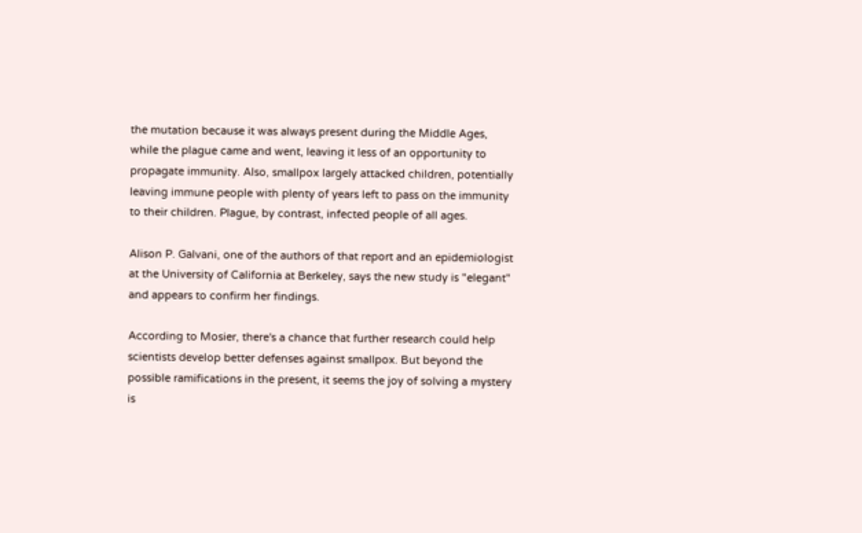the mutation because it was always present during the Middle Ages, while the plague came and went, leaving it less of an opportunity to propagate immunity. Also, smallpox largely attacked children, potentially leaving immune people with plenty of years left to pass on the immunity to their children. Plague, by contrast, infected people of all ages.

Alison P. Galvani, one of the authors of that report and an epidemiologist at the University of California at Berkeley, says the new study is "elegant" and appears to confirm her findings.

According to Mosier, there's a chance that further research could help scientists develop better defenses against smallpox. But beyond the possible ramifications in the present, it seems the joy of solving a mystery is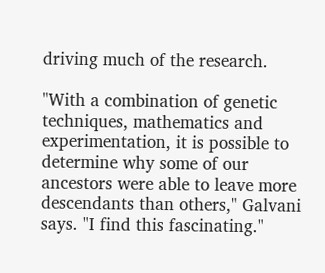driving much of the research.

"With a combination of genetic techniques, mathematics and experimentation, it is possible to determine why some of our ancestors were able to leave more descendants than others," Galvani says. "I find this fascinating."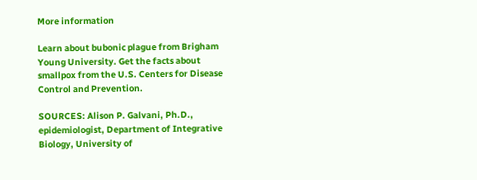More information

Learn about bubonic plague from Brigham Young University. Get the facts about smallpox from the U.S. Centers for Disease Control and Prevention.

SOURCES: Alison P. Galvani, Ph.D., epidemiologist, Department of Integrative Biology, University of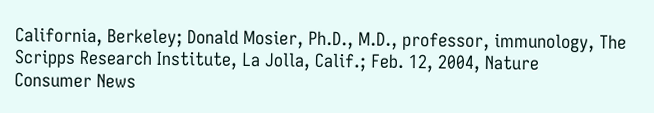California, Berkeley; Donald Mosier, Ph.D., M.D., professor, immunology, The Scripps Research Institute, La Jolla, Calif.; Feb. 12, 2004, Nature
Consumer News